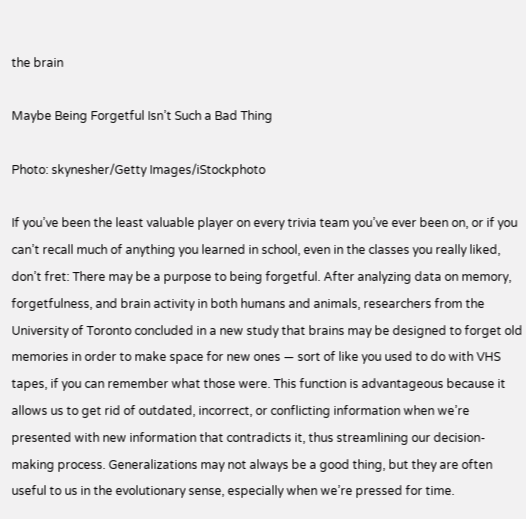the brain

Maybe Being Forgetful Isn’t Such a Bad Thing

Photo: skynesher/Getty Images/iStockphoto

If you’ve been the least valuable player on every trivia team you’ve ever been on, or if you can’t recall much of anything you learned in school, even in the classes you really liked, don’t fret: There may be a purpose to being forgetful. After analyzing data on memory, forgetfulness, and brain activity in both humans and animals, researchers from the University of Toronto concluded in a new study that brains may be designed to forget old memories in order to make space for new ones — sort of like you used to do with VHS tapes, if you can remember what those were. This function is advantageous because it allows us to get rid of outdated, incorrect, or conflicting information when we’re presented with new information that contradicts it, thus streamlining our decision-making process. Generalizations may not always be a good thing, but they are often useful to us in the evolutionary sense, especially when we’re pressed for time.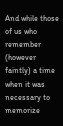And while those of us who remember (however faintly) a time when it was necessary to memorize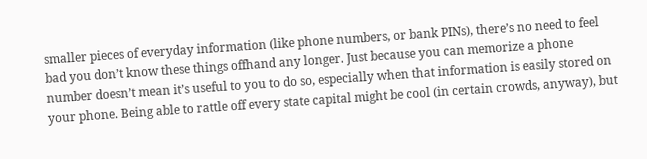smaller pieces of everyday information (like phone numbers, or bank PINs), there’s no need to feel bad you don’t know these things offhand any longer. Just because you can memorize a phone number doesn’t mean it’s useful to you to do so, especially when that information is easily stored on your phone. Being able to rattle off every state capital might be cool (in certain crowds, anyway), but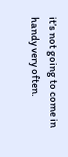it’s not going to come in handy very often.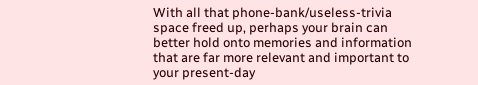With all that phone-bank/useless-trivia space freed up, perhaps your brain can better hold onto memories and information that are far more relevant and important to your present-day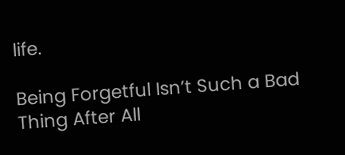life.

Being Forgetful Isn’t Such a Bad Thing After All